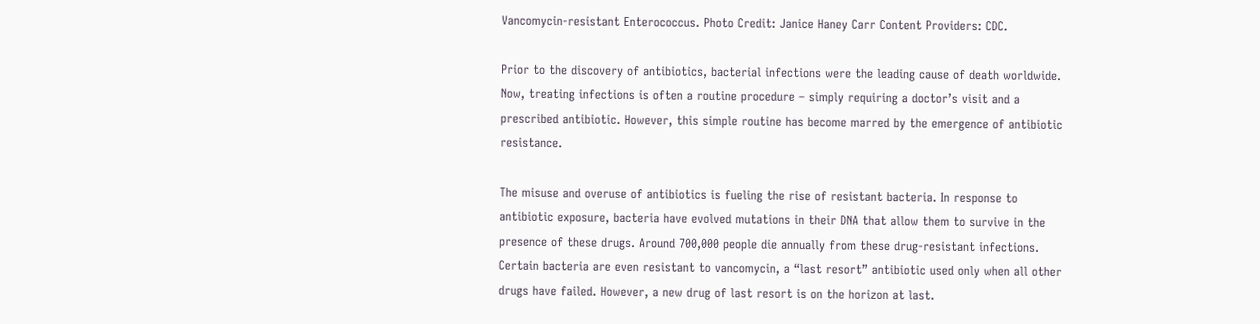Vancomycin-resistant Enterococcus. Photo Credit: Janice Haney Carr Content Providers: CDC.

Prior to the discovery of antibiotics, bacterial infections were the leading cause of death worldwide. Now, treating infections is often a routine procedure – simply requiring a doctor’s visit and a prescribed antibiotic. However, this simple routine has become marred by the emergence of antibiotic resistance.

The misuse and overuse of antibiotics is fueling the rise of resistant bacteria. In response to antibiotic exposure, bacteria have evolved mutations in their DNA that allow them to survive in the presence of these drugs. Around 700,000 people die annually from these drug-resistant infections. Certain bacteria are even resistant to vancomycin, a “last resort” antibiotic used only when all other drugs have failed. However, a new drug of last resort is on the horizon at last.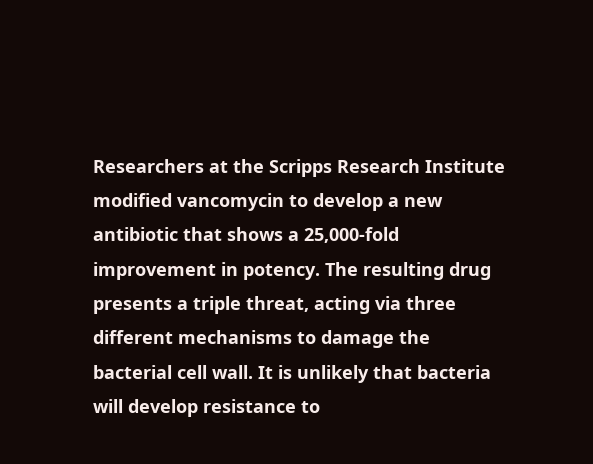Researchers at the Scripps Research Institute modified vancomycin to develop a new antibiotic that shows a 25,000-fold improvement in potency. The resulting drug presents a triple threat, acting via three different mechanisms to damage the bacterial cell wall. It is unlikely that bacteria will develop resistance to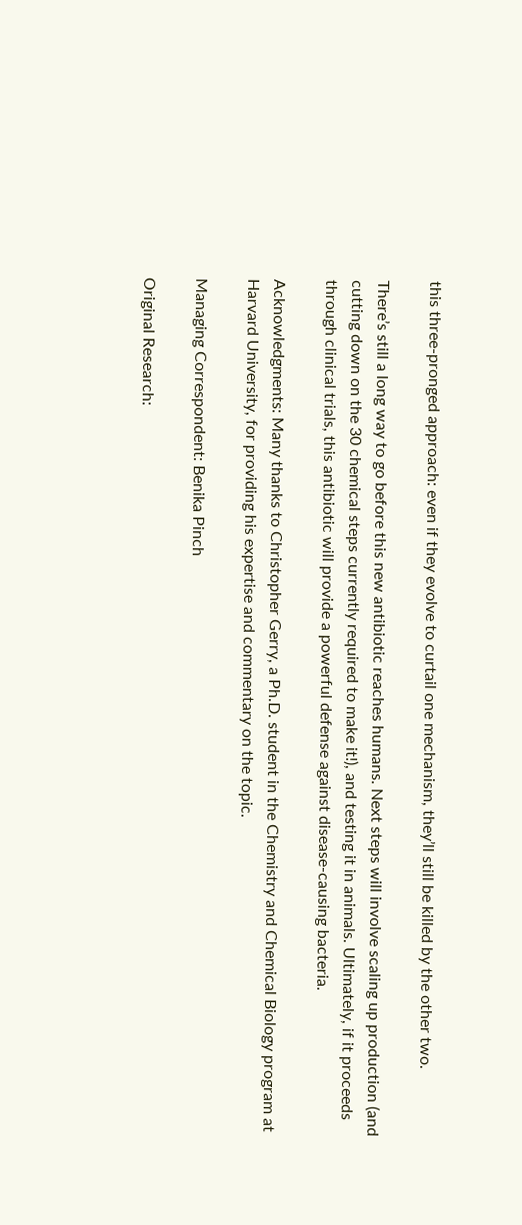this three-pronged approach: even if they evolve to curtail one mechanism, they’ll still be killed by the other two.

There’s still a long way to go before this new antibiotic reaches humans. Next steps will involve scaling up production (and cutting down on the 30 chemical steps currently required to make it!), and testing it in animals. Ultimately, if it proceeds through clinical trials, this antibiotic will provide a powerful defense against disease-causing bacteria.

Acknowledgments: Many thanks to Christopher Gerry, a Ph.D. student in the Chemistry and Chemical Biology program at Harvard University, for providing his expertise and commentary on the topic.

Managing Correspondent: Benika Pinch

Original Research: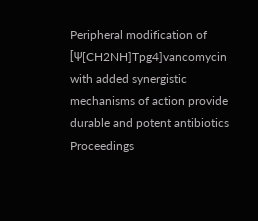Peripheral modification of [Ψ[CH2NH]Tpg4]vancomycin with added synergistic mechanisms of action provide durable and potent antibiotics Proceedings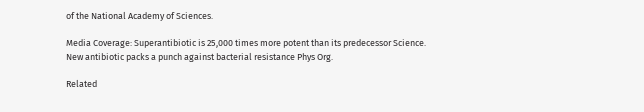of the National Academy of Sciences.

Media Coverage: Superantibiotic is 25,000 times more potent than its predecessor Science.
New antibiotic packs a punch against bacterial resistance Phys Org.

Related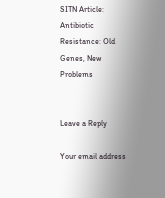SITN Article: Antibiotic Resistance: Old Genes, New Problems


Leave a Reply

Your email address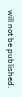will not be published.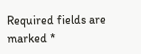Required fields are marked *